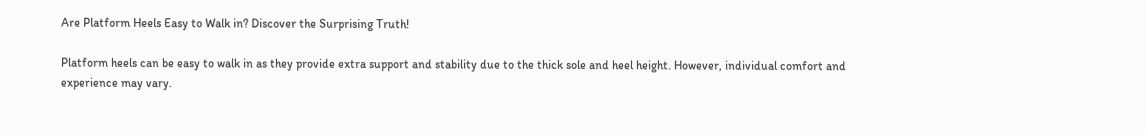Are Platform Heels Easy to Walk in? Discover the Surprising Truth!

Platform heels can be easy to walk in as they provide extra support and stability due to the thick sole and heel height. However, individual comfort and experience may vary.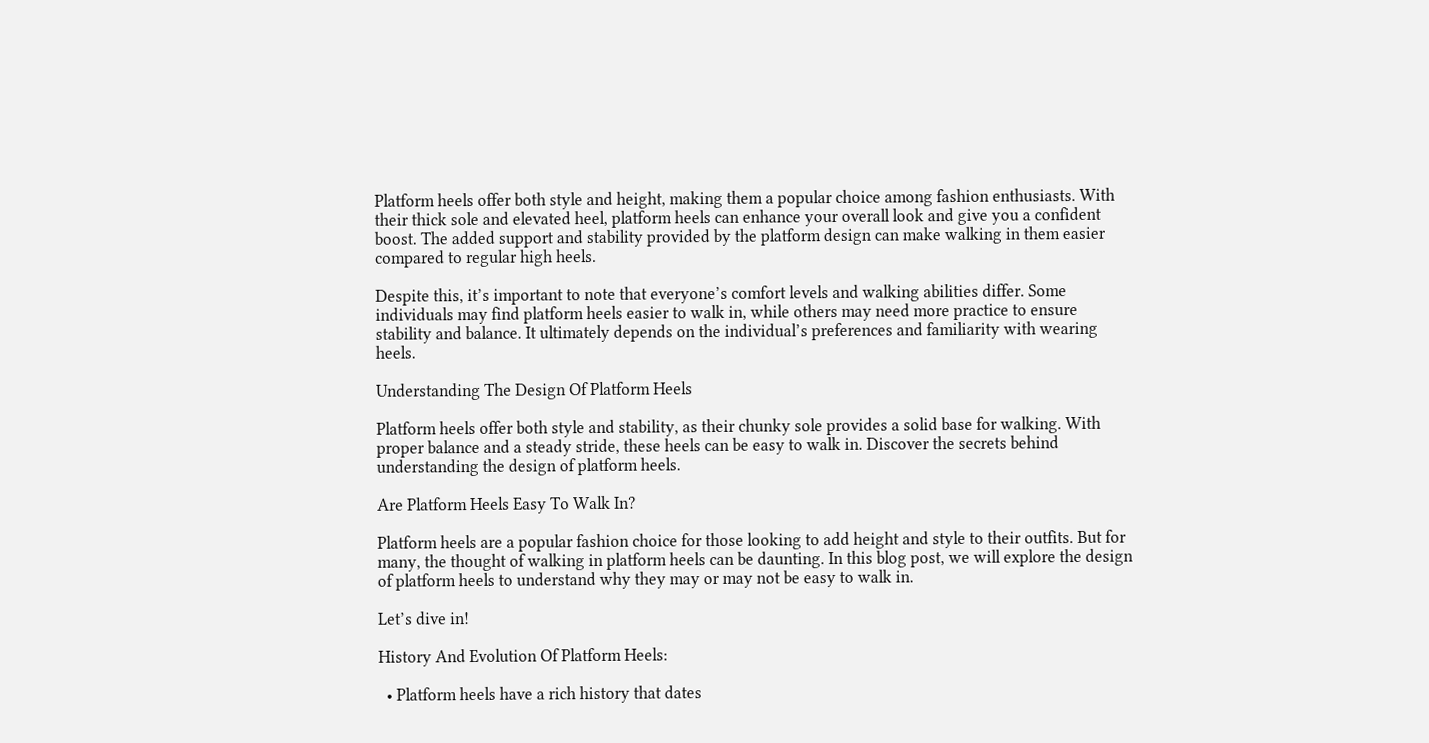Platform heels offer both style and height, making them a popular choice among fashion enthusiasts. With their thick sole and elevated heel, platform heels can enhance your overall look and give you a confident boost. The added support and stability provided by the platform design can make walking in them easier compared to regular high heels.

Despite this, it’s important to note that everyone’s comfort levels and walking abilities differ. Some individuals may find platform heels easier to walk in, while others may need more practice to ensure stability and balance. It ultimately depends on the individual’s preferences and familiarity with wearing heels.

Understanding The Design Of Platform Heels

Platform heels offer both style and stability, as their chunky sole provides a solid base for walking. With proper balance and a steady stride, these heels can be easy to walk in. Discover the secrets behind understanding the design of platform heels.

Are Platform Heels Easy To Walk In?

Platform heels are a popular fashion choice for those looking to add height and style to their outfits. But for many, the thought of walking in platform heels can be daunting. In this blog post, we will explore the design of platform heels to understand why they may or may not be easy to walk in.

Let’s dive in!

History And Evolution Of Platform Heels:

  • Platform heels have a rich history that dates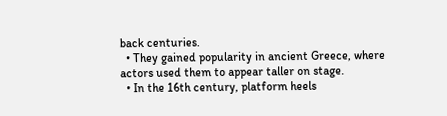back centuries.
  • They gained popularity in ancient Greece, where actors used them to appear taller on stage.
  • In the 16th century, platform heels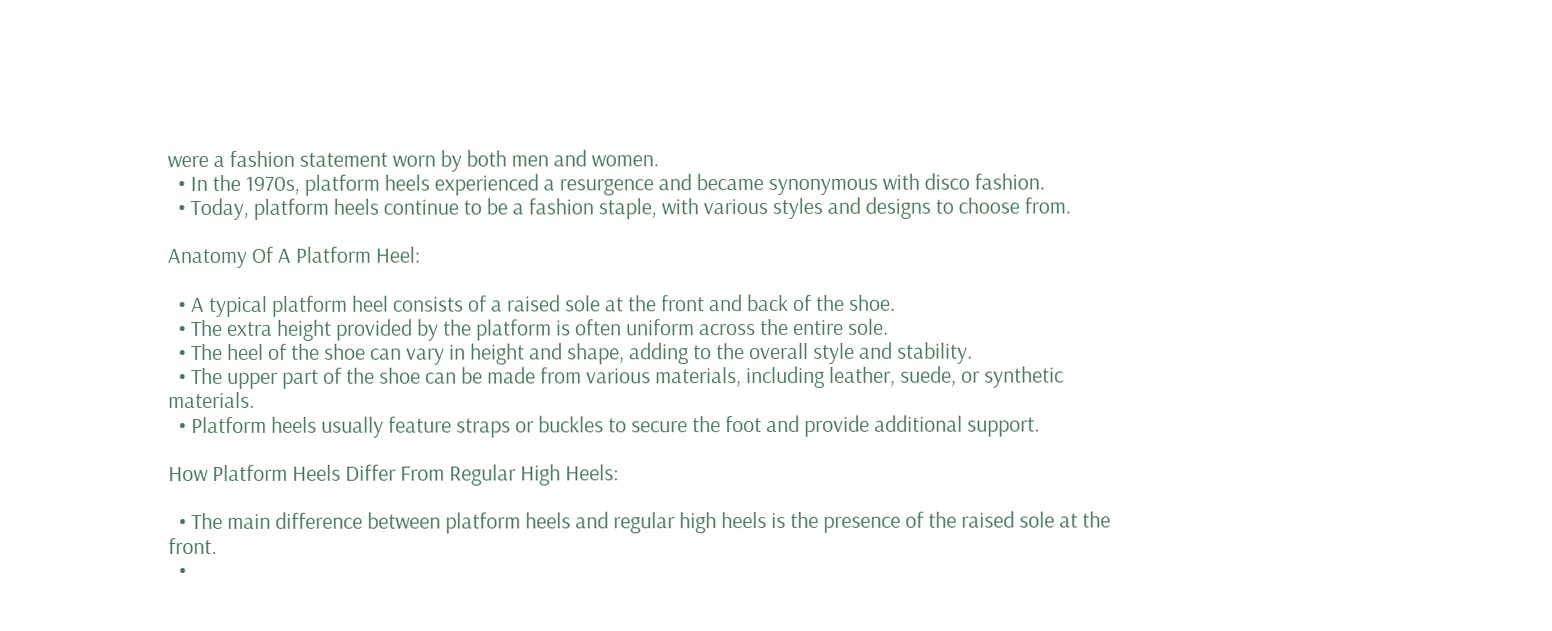were a fashion statement worn by both men and women.
  • In the 1970s, platform heels experienced a resurgence and became synonymous with disco fashion.
  • Today, platform heels continue to be a fashion staple, with various styles and designs to choose from.

Anatomy Of A Platform Heel:

  • A typical platform heel consists of a raised sole at the front and back of the shoe.
  • The extra height provided by the platform is often uniform across the entire sole.
  • The heel of the shoe can vary in height and shape, adding to the overall style and stability.
  • The upper part of the shoe can be made from various materials, including leather, suede, or synthetic materials.
  • Platform heels usually feature straps or buckles to secure the foot and provide additional support.

How Platform Heels Differ From Regular High Heels:

  • The main difference between platform heels and regular high heels is the presence of the raised sole at the front.
  •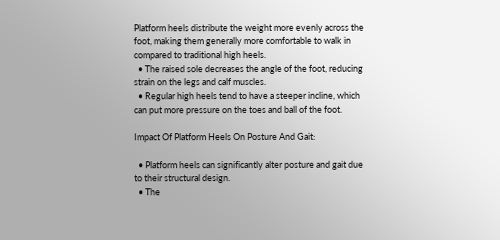Platform heels distribute the weight more evenly across the foot, making them generally more comfortable to walk in compared to traditional high heels.
  • The raised sole decreases the angle of the foot, reducing strain on the legs and calf muscles.
  • Regular high heels tend to have a steeper incline, which can put more pressure on the toes and ball of the foot.

Impact Of Platform Heels On Posture And Gait:

  • Platform heels can significantly alter posture and gait due to their structural design.
  • The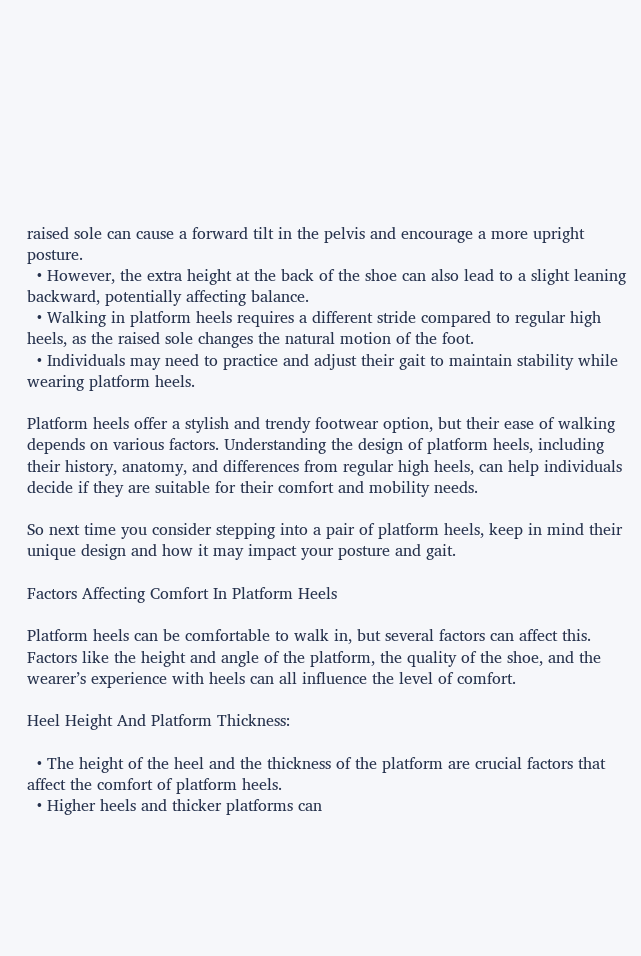raised sole can cause a forward tilt in the pelvis and encourage a more upright posture.
  • However, the extra height at the back of the shoe can also lead to a slight leaning backward, potentially affecting balance.
  • Walking in platform heels requires a different stride compared to regular high heels, as the raised sole changes the natural motion of the foot.
  • Individuals may need to practice and adjust their gait to maintain stability while wearing platform heels.

Platform heels offer a stylish and trendy footwear option, but their ease of walking depends on various factors. Understanding the design of platform heels, including their history, anatomy, and differences from regular high heels, can help individuals decide if they are suitable for their comfort and mobility needs.

So next time you consider stepping into a pair of platform heels, keep in mind their unique design and how it may impact your posture and gait.

Factors Affecting Comfort In Platform Heels

Platform heels can be comfortable to walk in, but several factors can affect this. Factors like the height and angle of the platform, the quality of the shoe, and the wearer’s experience with heels can all influence the level of comfort.

Heel Height And Platform Thickness:

  • The height of the heel and the thickness of the platform are crucial factors that affect the comfort of platform heels.
  • Higher heels and thicker platforms can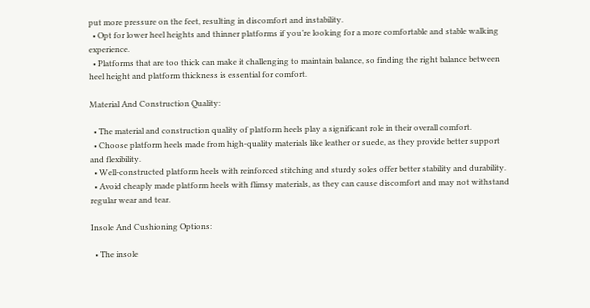put more pressure on the feet, resulting in discomfort and instability.
  • Opt for lower heel heights and thinner platforms if you’re looking for a more comfortable and stable walking experience.
  • Platforms that are too thick can make it challenging to maintain balance, so finding the right balance between heel height and platform thickness is essential for comfort.

Material And Construction Quality:

  • The material and construction quality of platform heels play a significant role in their overall comfort.
  • Choose platform heels made from high-quality materials like leather or suede, as they provide better support and flexibility.
  • Well-constructed platform heels with reinforced stitching and sturdy soles offer better stability and durability.
  • Avoid cheaply made platform heels with flimsy materials, as they can cause discomfort and may not withstand regular wear and tear.

Insole And Cushioning Options:

  • The insole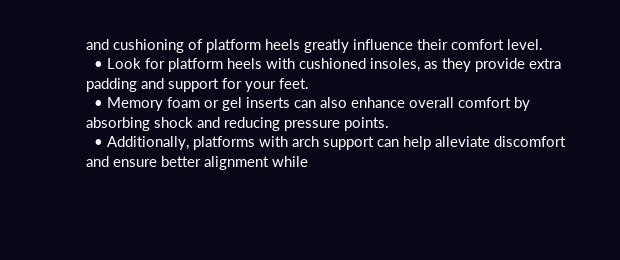and cushioning of platform heels greatly influence their comfort level.
  • Look for platform heels with cushioned insoles, as they provide extra padding and support for your feet.
  • Memory foam or gel inserts can also enhance overall comfort by absorbing shock and reducing pressure points.
  • Additionally, platforms with arch support can help alleviate discomfort and ensure better alignment while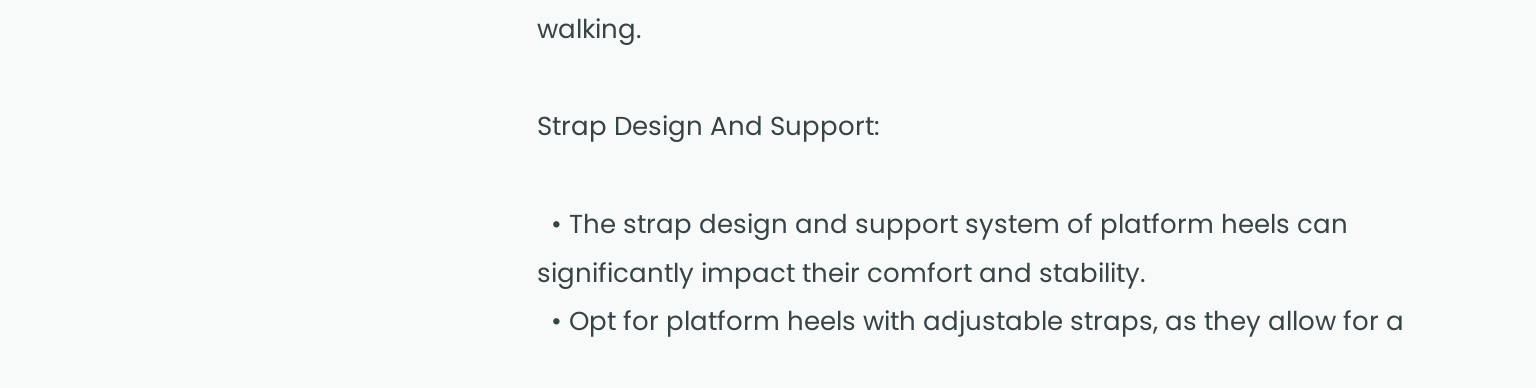walking.

Strap Design And Support:

  • The strap design and support system of platform heels can significantly impact their comfort and stability.
  • Opt for platform heels with adjustable straps, as they allow for a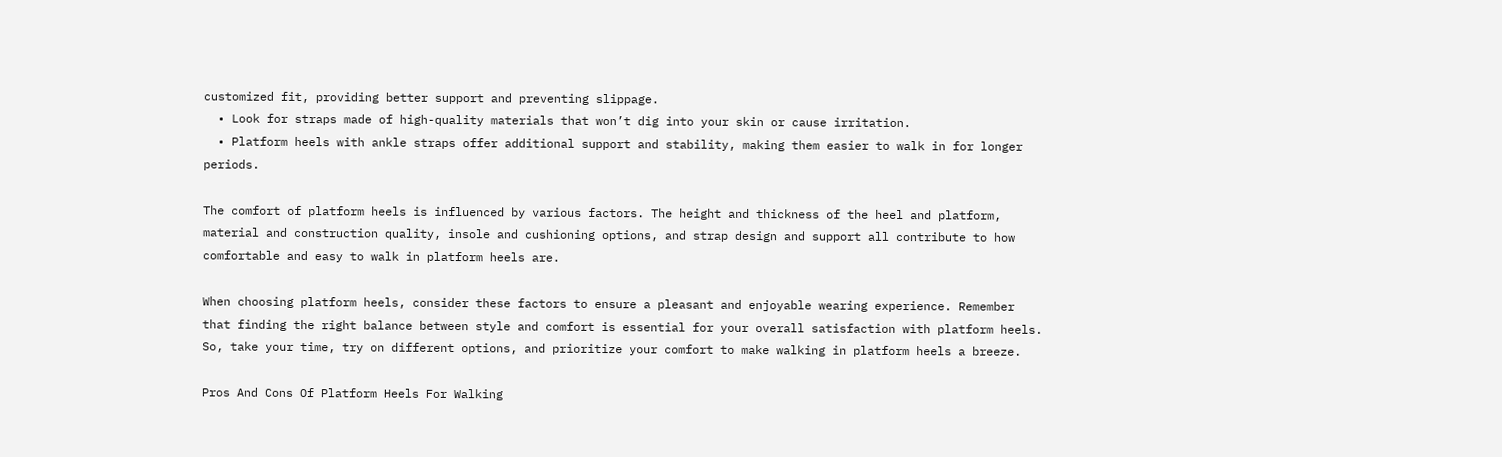customized fit, providing better support and preventing slippage.
  • Look for straps made of high-quality materials that won’t dig into your skin or cause irritation.
  • Platform heels with ankle straps offer additional support and stability, making them easier to walk in for longer periods.

The comfort of platform heels is influenced by various factors. The height and thickness of the heel and platform, material and construction quality, insole and cushioning options, and strap design and support all contribute to how comfortable and easy to walk in platform heels are.

When choosing platform heels, consider these factors to ensure a pleasant and enjoyable wearing experience. Remember that finding the right balance between style and comfort is essential for your overall satisfaction with platform heels. So, take your time, try on different options, and prioritize your comfort to make walking in platform heels a breeze.

Pros And Cons Of Platform Heels For Walking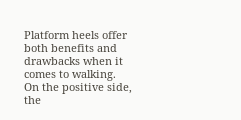Platform heels offer both benefits and drawbacks when it comes to walking. On the positive side, the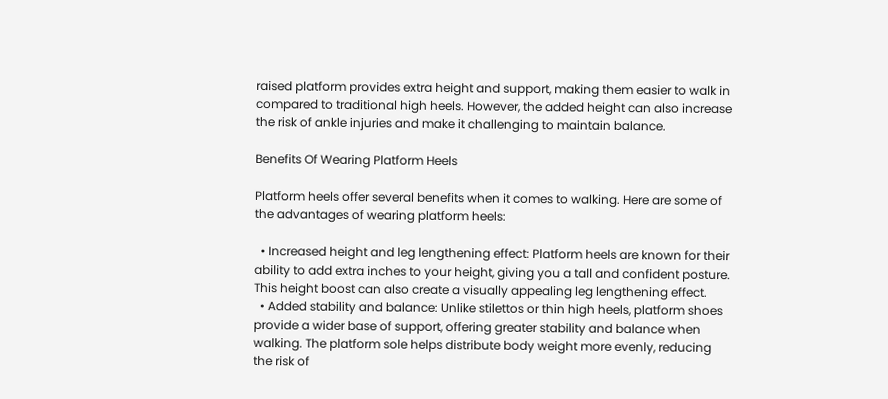raised platform provides extra height and support, making them easier to walk in compared to traditional high heels. However, the added height can also increase the risk of ankle injuries and make it challenging to maintain balance.

Benefits Of Wearing Platform Heels

Platform heels offer several benefits when it comes to walking. Here are some of the advantages of wearing platform heels:

  • Increased height and leg lengthening effect: Platform heels are known for their ability to add extra inches to your height, giving you a tall and confident posture. This height boost can also create a visually appealing leg lengthening effect.
  • Added stability and balance: Unlike stilettos or thin high heels, platform shoes provide a wider base of support, offering greater stability and balance when walking. The platform sole helps distribute body weight more evenly, reducing the risk of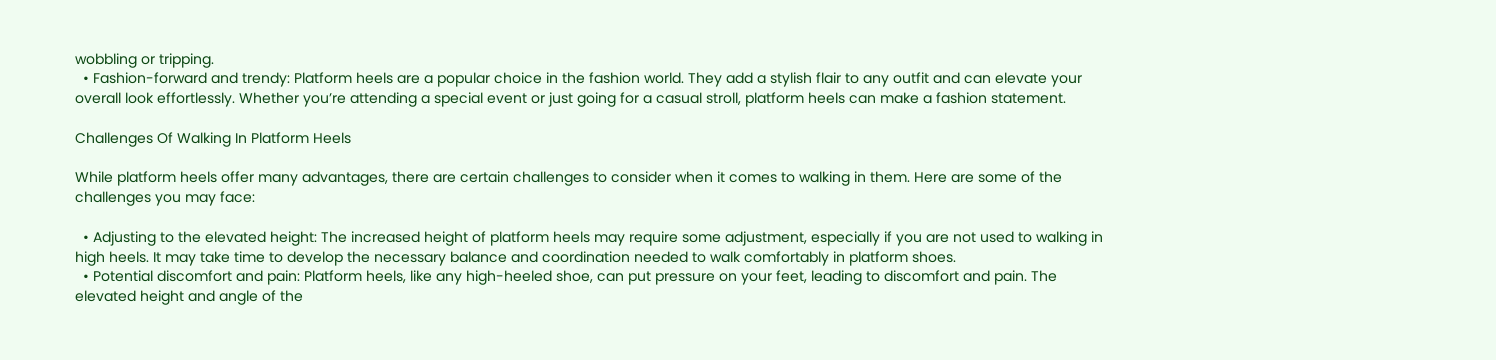wobbling or tripping.
  • Fashion-forward and trendy: Platform heels are a popular choice in the fashion world. They add a stylish flair to any outfit and can elevate your overall look effortlessly. Whether you’re attending a special event or just going for a casual stroll, platform heels can make a fashion statement.

Challenges Of Walking In Platform Heels

While platform heels offer many advantages, there are certain challenges to consider when it comes to walking in them. Here are some of the challenges you may face:

  • Adjusting to the elevated height: The increased height of platform heels may require some adjustment, especially if you are not used to walking in high heels. It may take time to develop the necessary balance and coordination needed to walk comfortably in platform shoes.
  • Potential discomfort and pain: Platform heels, like any high-heeled shoe, can put pressure on your feet, leading to discomfort and pain. The elevated height and angle of the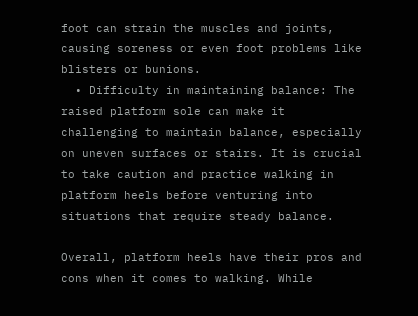foot can strain the muscles and joints, causing soreness or even foot problems like blisters or bunions.
  • Difficulty in maintaining balance: The raised platform sole can make it challenging to maintain balance, especially on uneven surfaces or stairs. It is crucial to take caution and practice walking in platform heels before venturing into situations that require steady balance.

Overall, platform heels have their pros and cons when it comes to walking. While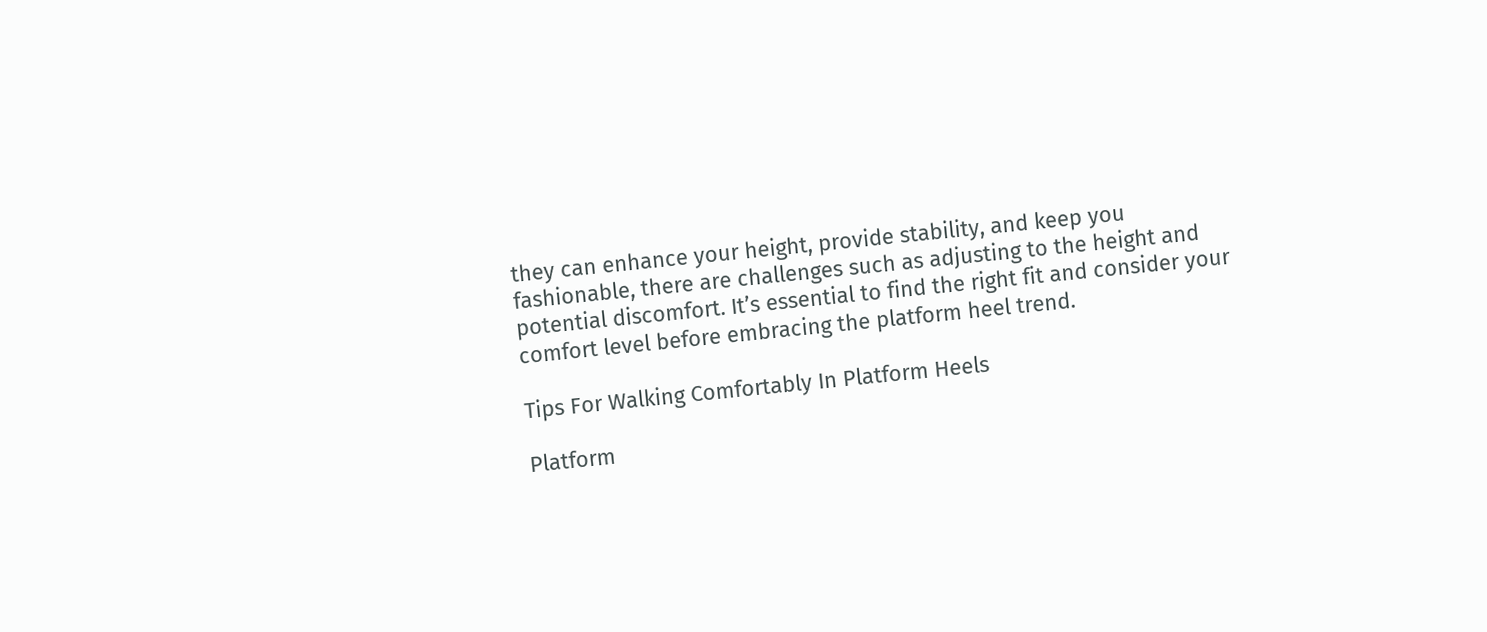they can enhance your height, provide stability, and keep you fashionable, there are challenges such as adjusting to the height and potential discomfort. It’s essential to find the right fit and consider your comfort level before embracing the platform heel trend.

Tips For Walking Comfortably In Platform Heels

Platform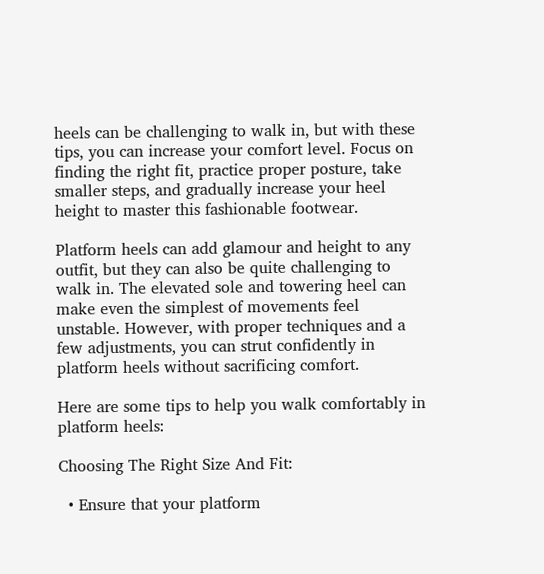heels can be challenging to walk in, but with these tips, you can increase your comfort level. Focus on finding the right fit, practice proper posture, take smaller steps, and gradually increase your heel height to master this fashionable footwear.

Platform heels can add glamour and height to any outfit, but they can also be quite challenging to walk in. The elevated sole and towering heel can make even the simplest of movements feel unstable. However, with proper techniques and a few adjustments, you can strut confidently in platform heels without sacrificing comfort.

Here are some tips to help you walk comfortably in platform heels:

Choosing The Right Size And Fit:

  • Ensure that your platform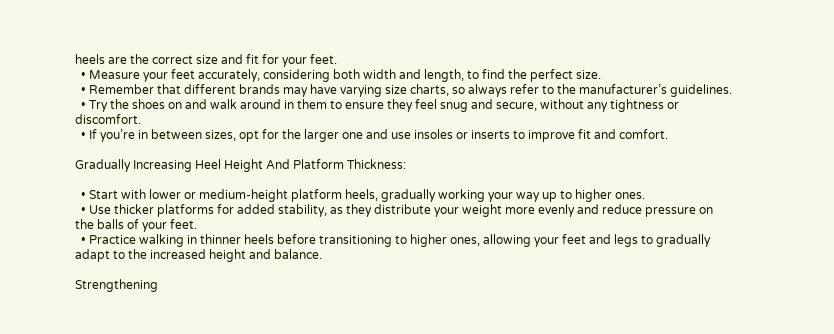heels are the correct size and fit for your feet.
  • Measure your feet accurately, considering both width and length, to find the perfect size.
  • Remember that different brands may have varying size charts, so always refer to the manufacturer’s guidelines.
  • Try the shoes on and walk around in them to ensure they feel snug and secure, without any tightness or discomfort.
  • If you’re in between sizes, opt for the larger one and use insoles or inserts to improve fit and comfort.

Gradually Increasing Heel Height And Platform Thickness:

  • Start with lower or medium-height platform heels, gradually working your way up to higher ones.
  • Use thicker platforms for added stability, as they distribute your weight more evenly and reduce pressure on the balls of your feet.
  • Practice walking in thinner heels before transitioning to higher ones, allowing your feet and legs to gradually adapt to the increased height and balance.

Strengthening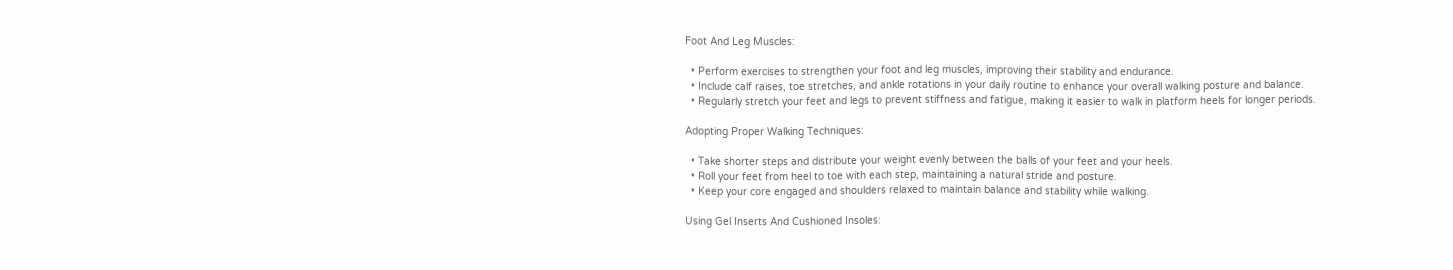Foot And Leg Muscles:

  • Perform exercises to strengthen your foot and leg muscles, improving their stability and endurance.
  • Include calf raises, toe stretches, and ankle rotations in your daily routine to enhance your overall walking posture and balance.
  • Regularly stretch your feet and legs to prevent stiffness and fatigue, making it easier to walk in platform heels for longer periods.

Adopting Proper Walking Techniques:

  • Take shorter steps and distribute your weight evenly between the balls of your feet and your heels.
  • Roll your feet from heel to toe with each step, maintaining a natural stride and posture.
  • Keep your core engaged and shoulders relaxed to maintain balance and stability while walking.

Using Gel Inserts And Cushioned Insoles: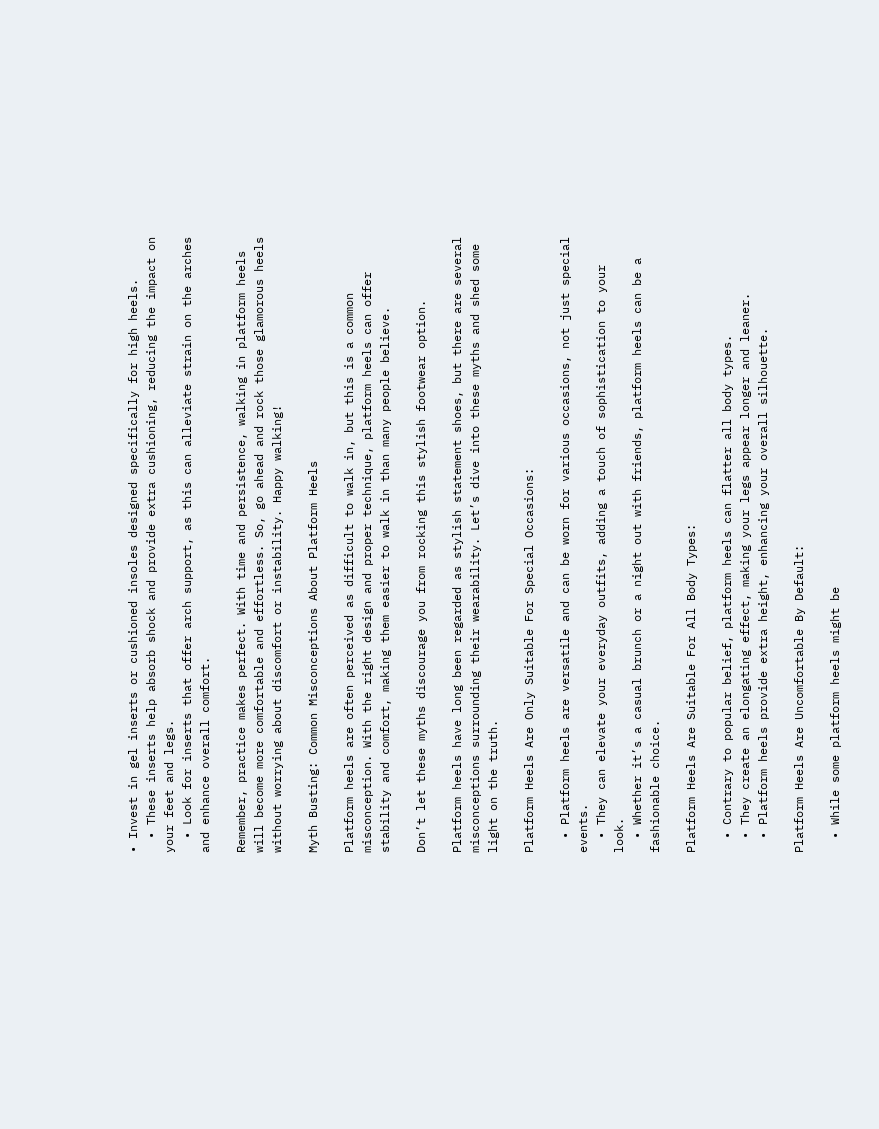• Invest in gel inserts or cushioned insoles designed specifically for high heels.
  • These inserts help absorb shock and provide extra cushioning, reducing the impact on your feet and legs.
  • Look for inserts that offer arch support, as this can alleviate strain on the arches and enhance overall comfort.

Remember, practice makes perfect. With time and persistence, walking in platform heels will become more comfortable and effortless. So, go ahead and rock those glamorous heels without worrying about discomfort or instability. Happy walking!

Myth Busting: Common Misconceptions About Platform Heels

Platform heels are often perceived as difficult to walk in, but this is a common misconception. With the right design and proper technique, platform heels can offer stability and comfort, making them easier to walk in than many people believe.

Don’t let these myths discourage you from rocking this stylish footwear option.

Platform heels have long been regarded as stylish statement shoes, but there are several misconceptions surrounding their wearability. Let’s dive into these myths and shed some light on the truth.

Platform Heels Are Only Suitable For Special Occasions:

  • Platform heels are versatile and can be worn for various occasions, not just special events.
  • They can elevate your everyday outfits, adding a touch of sophistication to your look.
  • Whether it’s a casual brunch or a night out with friends, platform heels can be a fashionable choice.

Platform Heels Are Suitable For All Body Types:

  • Contrary to popular belief, platform heels can flatter all body types.
  • They create an elongating effect, making your legs appear longer and leaner.
  • Platform heels provide extra height, enhancing your overall silhouette.

Platform Heels Are Uncomfortable By Default:

  • While some platform heels might be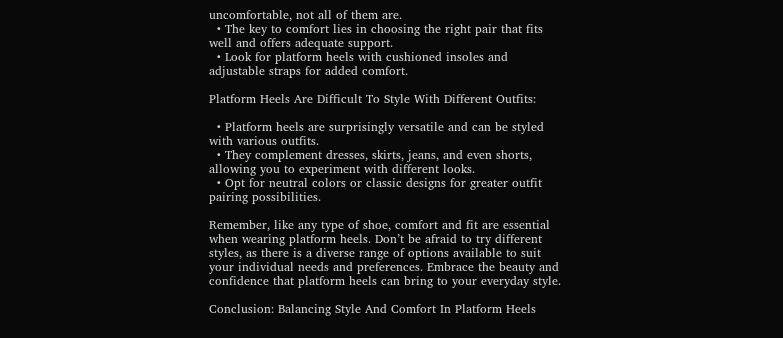uncomfortable, not all of them are.
  • The key to comfort lies in choosing the right pair that fits well and offers adequate support.
  • Look for platform heels with cushioned insoles and adjustable straps for added comfort.

Platform Heels Are Difficult To Style With Different Outfits:

  • Platform heels are surprisingly versatile and can be styled with various outfits.
  • They complement dresses, skirts, jeans, and even shorts, allowing you to experiment with different looks.
  • Opt for neutral colors or classic designs for greater outfit pairing possibilities.

Remember, like any type of shoe, comfort and fit are essential when wearing platform heels. Don’t be afraid to try different styles, as there is a diverse range of options available to suit your individual needs and preferences. Embrace the beauty and confidence that platform heels can bring to your everyday style.

Conclusion: Balancing Style And Comfort In Platform Heels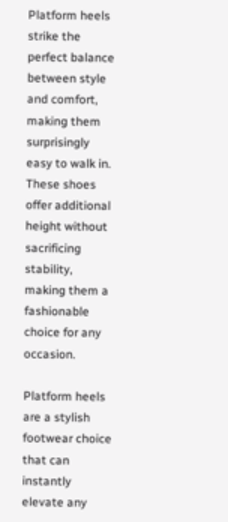Platform heels strike the perfect balance between style and comfort, making them surprisingly easy to walk in. These shoes offer additional height without sacrificing stability, making them a fashionable choice for any occasion.

Platform heels are a stylish footwear choice that can instantly elevate any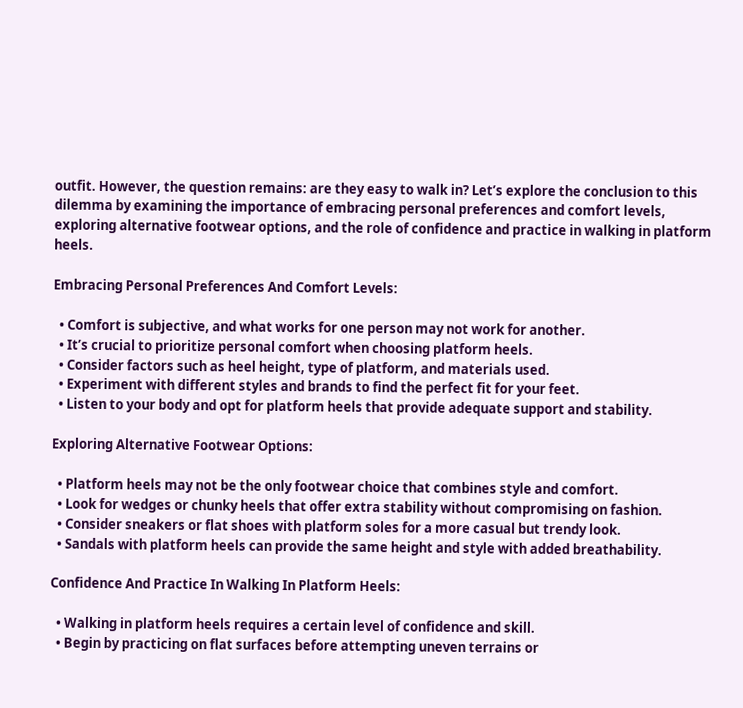outfit. However, the question remains: are they easy to walk in? Let’s explore the conclusion to this dilemma by examining the importance of embracing personal preferences and comfort levels, exploring alternative footwear options, and the role of confidence and practice in walking in platform heels.

Embracing Personal Preferences And Comfort Levels:

  • Comfort is subjective, and what works for one person may not work for another.
  • It’s crucial to prioritize personal comfort when choosing platform heels.
  • Consider factors such as heel height, type of platform, and materials used.
  • Experiment with different styles and brands to find the perfect fit for your feet.
  • Listen to your body and opt for platform heels that provide adequate support and stability.

Exploring Alternative Footwear Options:

  • Platform heels may not be the only footwear choice that combines style and comfort.
  • Look for wedges or chunky heels that offer extra stability without compromising on fashion.
  • Consider sneakers or flat shoes with platform soles for a more casual but trendy look.
  • Sandals with platform heels can provide the same height and style with added breathability.

Confidence And Practice In Walking In Platform Heels:

  • Walking in platform heels requires a certain level of confidence and skill.
  • Begin by practicing on flat surfaces before attempting uneven terrains or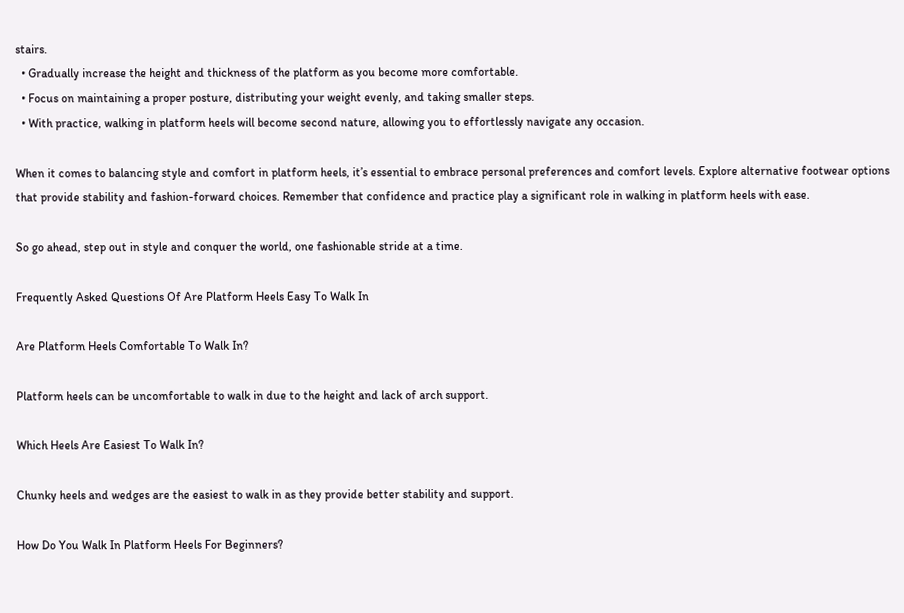stairs.
  • Gradually increase the height and thickness of the platform as you become more comfortable.
  • Focus on maintaining a proper posture, distributing your weight evenly, and taking smaller steps.
  • With practice, walking in platform heels will become second nature, allowing you to effortlessly navigate any occasion.

When it comes to balancing style and comfort in platform heels, it’s essential to embrace personal preferences and comfort levels. Explore alternative footwear options that provide stability and fashion-forward choices. Remember that confidence and practice play a significant role in walking in platform heels with ease.

So go ahead, step out in style and conquer the world, one fashionable stride at a time.

Frequently Asked Questions Of Are Platform Heels Easy To Walk In

Are Platform Heels Comfortable To Walk In?

Platform heels can be uncomfortable to walk in due to the height and lack of arch support.

Which Heels Are Easiest To Walk In?

Chunky heels and wedges are the easiest to walk in as they provide better stability and support.

How Do You Walk In Platform Heels For Beginners?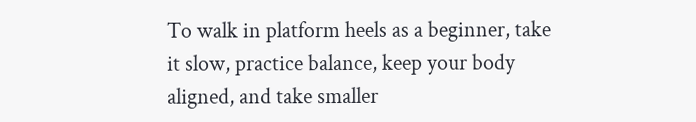To walk in platform heels as a beginner, take it slow, practice balance, keep your body aligned, and take smaller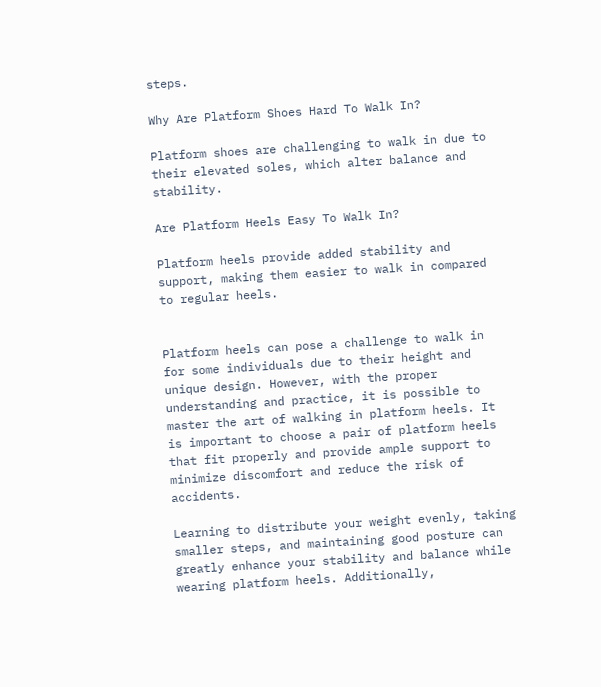steps.

Why Are Platform Shoes Hard To Walk In?

Platform shoes are challenging to walk in due to their elevated soles, which alter balance and stability.

Are Platform Heels Easy To Walk In?

Platform heels provide added stability and support, making them easier to walk in compared to regular heels.


Platform heels can pose a challenge to walk in for some individuals due to their height and unique design. However, with the proper understanding and practice, it is possible to master the art of walking in platform heels. It is important to choose a pair of platform heels that fit properly and provide ample support to minimize discomfort and reduce the risk of accidents.

Learning to distribute your weight evenly, taking smaller steps, and maintaining good posture can greatly enhance your stability and balance while wearing platform heels. Additionally,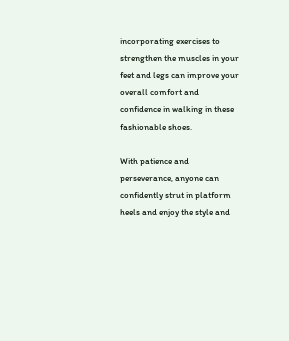incorporating exercises to strengthen the muscles in your feet and legs can improve your overall comfort and confidence in walking in these fashionable shoes.

With patience and perseverance, anyone can confidently strut in platform heels and enjoy the style and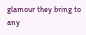glamour they bring to any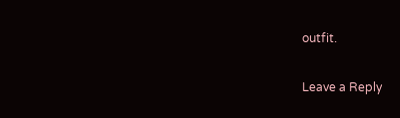outfit.

Leave a Reply